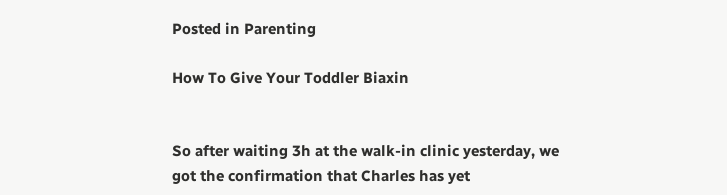Posted in Parenting

How To Give Your Toddler Biaxin


So after waiting 3h at the walk-in clinic yesterday, we got the confirmation that Charles has yet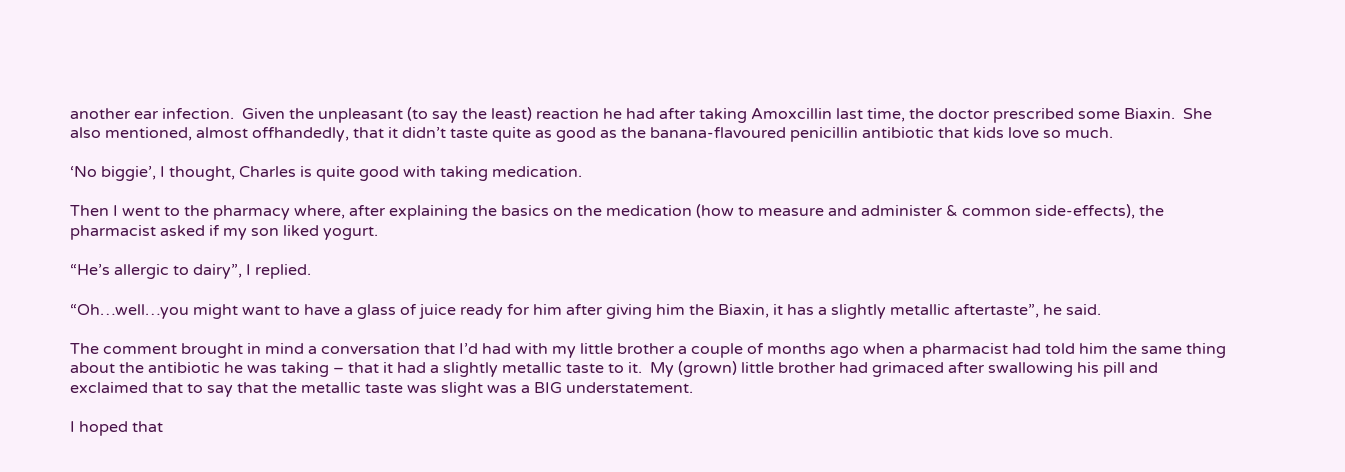another ear infection.  Given the unpleasant (to say the least) reaction he had after taking Amoxcillin last time, the doctor prescribed some Biaxin.  She also mentioned, almost offhandedly, that it didn’t taste quite as good as the banana-flavoured penicillin antibiotic that kids love so much.

‘No biggie’, I thought, Charles is quite good with taking medication.

Then I went to the pharmacy where, after explaining the basics on the medication (how to measure and administer & common side-effects), the pharmacist asked if my son liked yogurt.

“He’s allergic to dairy”, I replied.

“Oh…well…you might want to have a glass of juice ready for him after giving him the Biaxin, it has a slightly metallic aftertaste”, he said.

The comment brought in mind a conversation that I’d had with my little brother a couple of months ago when a pharmacist had told him the same thing about the antibiotic he was taking – that it had a slightly metallic taste to it.  My (grown) little brother had grimaced after swallowing his pill and exclaimed that to say that the metallic taste was slight was a BIG understatement.

I hoped that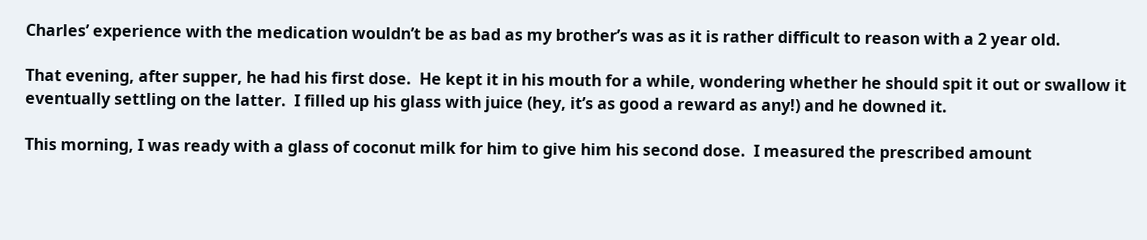Charles’ experience with the medication wouldn’t be as bad as my brother’s was as it is rather difficult to reason with a 2 year old.

That evening, after supper, he had his first dose.  He kept it in his mouth for a while, wondering whether he should spit it out or swallow it eventually settling on the latter.  I filled up his glass with juice (hey, it’s as good a reward as any!) and he downed it.

This morning, I was ready with a glass of coconut milk for him to give him his second dose.  I measured the prescribed amount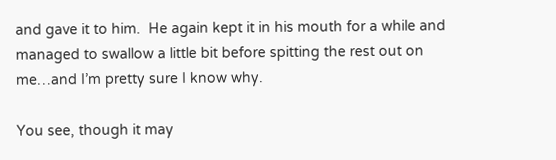and gave it to him.  He again kept it in his mouth for a while and managed to swallow a little bit before spitting the rest out on me…and I’m pretty sure I know why.

You see, though it may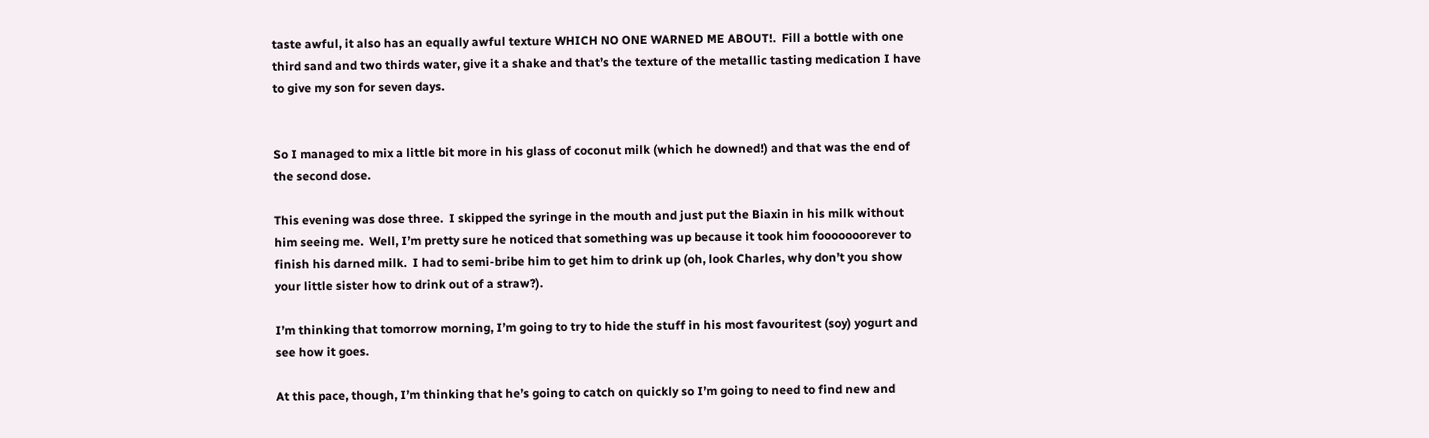taste awful, it also has an equally awful texture WHICH NO ONE WARNED ME ABOUT!.  Fill a bottle with one third sand and two thirds water, give it a shake and that’s the texture of the metallic tasting medication I have to give my son for seven days.


So I managed to mix a little bit more in his glass of coconut milk (which he downed!) and that was the end of the second dose.

This evening was dose three.  I skipped the syringe in the mouth and just put the Biaxin in his milk without him seeing me.  Well, I’m pretty sure he noticed that something was up because it took him fooooooorever to finish his darned milk.  I had to semi-bribe him to get him to drink up (oh, look Charles, why don’t you show your little sister how to drink out of a straw?).

I’m thinking that tomorrow morning, I’m going to try to hide the stuff in his most favouritest (soy) yogurt and see how it goes.

At this pace, though, I’m thinking that he’s going to catch on quickly so I’m going to need to find new and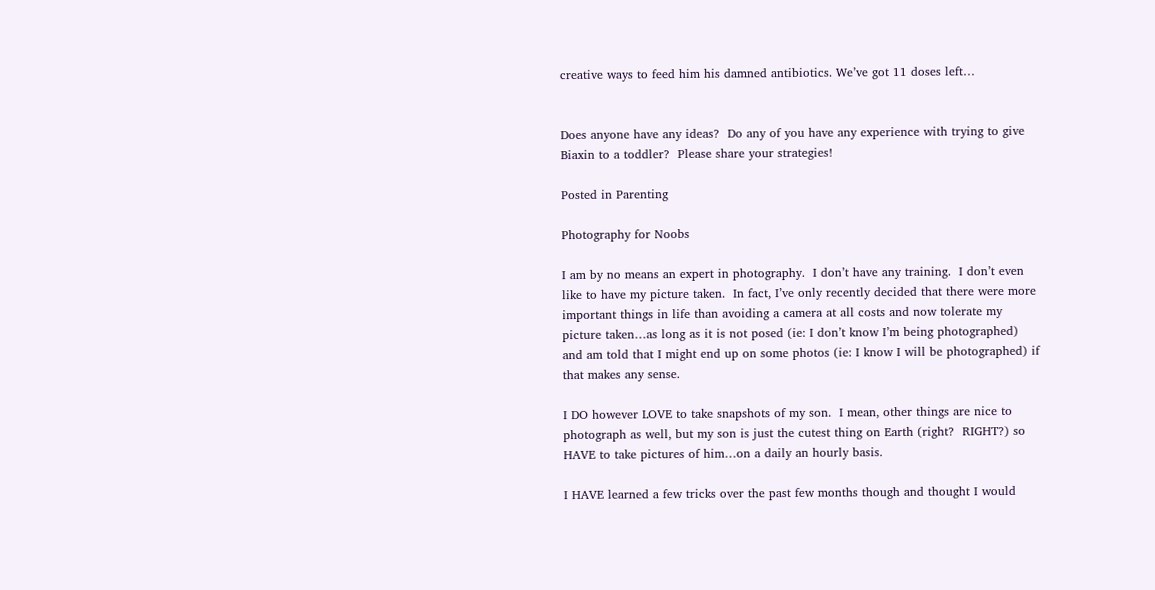creative ways to feed him his damned antibiotics. We’ve got 11 doses left…


Does anyone have any ideas?  Do any of you have any experience with trying to give Biaxin to a toddler?  Please share your strategies!

Posted in Parenting

Photography for Noobs

I am by no means an expert in photography.  I don’t have any training.  I don’t even like to have my picture taken.  In fact, I’ve only recently decided that there were more important things in life than avoiding a camera at all costs and now tolerate my picture taken…as long as it is not posed (ie: I don’t know I’m being photographed) and am told that I might end up on some photos (ie: I know I will be photographed) if that makes any sense.

I DO however LOVE to take snapshots of my son.  I mean, other things are nice to photograph as well, but my son is just the cutest thing on Earth (right?  RIGHT?) so  HAVE to take pictures of him…on a daily an hourly basis.

I HAVE learned a few tricks over the past few months though and thought I would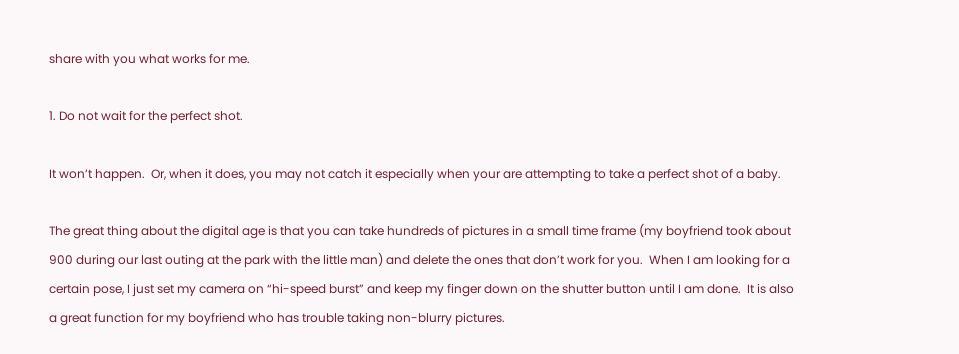share with you what works for me.

1. Do not wait for the perfect shot.

It won’t happen.  Or, when it does, you may not catch it especially when your are attempting to take a perfect shot of a baby.

The great thing about the digital age is that you can take hundreds of pictures in a small time frame (my boyfriend took about 900 during our last outing at the park with the little man) and delete the ones that don’t work for you.  When I am looking for a certain pose, I just set my camera on “hi-speed burst” and keep my finger down on the shutter button until I am done.  It is also a great function for my boyfriend who has trouble taking non-blurry pictures.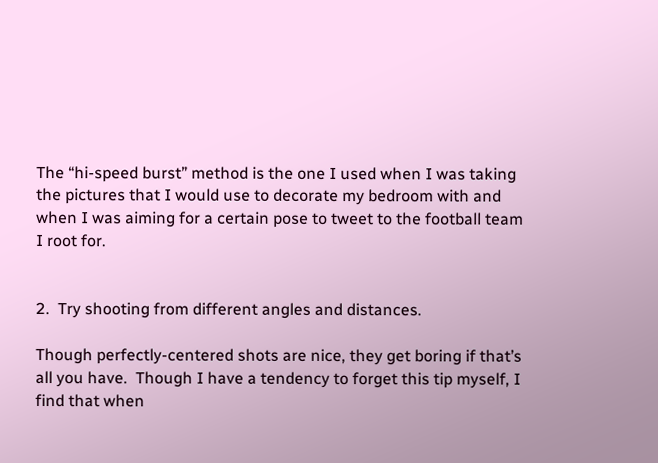The “hi-speed burst” method is the one I used when I was taking the pictures that I would use to decorate my bedroom with and when I was aiming for a certain pose to tweet to the football team I root for.


2.  Try shooting from different angles and distances.

Though perfectly-centered shots are nice, they get boring if that’s all you have.  Though I have a tendency to forget this tip myself, I find that when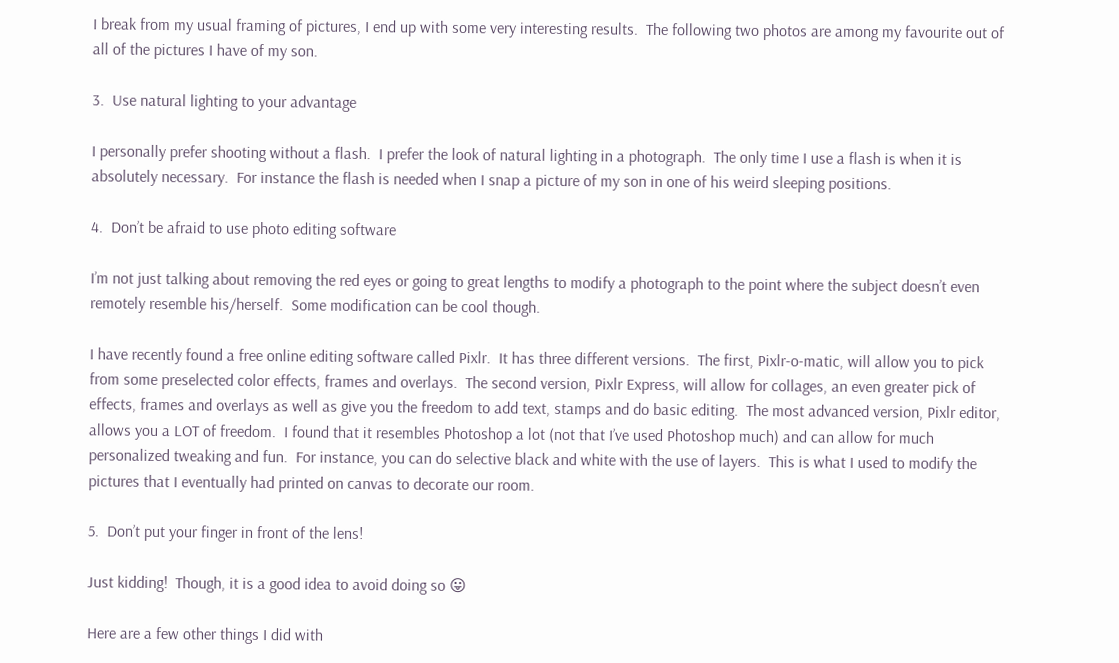I break from my usual framing of pictures, I end up with some very interesting results.  The following two photos are among my favourite out of all of the pictures I have of my son.

3.  Use natural lighting to your advantage

I personally prefer shooting without a flash.  I prefer the look of natural lighting in a photograph.  The only time I use a flash is when it is absolutely necessary.  For instance the flash is needed when I snap a picture of my son in one of his weird sleeping positions.

4.  Don’t be afraid to use photo editing software

I’m not just talking about removing the red eyes or going to great lengths to modify a photograph to the point where the subject doesn’t even remotely resemble his/herself.  Some modification can be cool though.

I have recently found a free online editing software called Pixlr.  It has three different versions.  The first, Pixlr-o-matic, will allow you to pick from some preselected color effects, frames and overlays.  The second version, Pixlr Express, will allow for collages, an even greater pick of effects, frames and overlays as well as give you the freedom to add text, stamps and do basic editing.  The most advanced version, Pixlr editor, allows you a LOT of freedom.  I found that it resembles Photoshop a lot (not that I’ve used Photoshop much) and can allow for much personalized tweaking and fun.  For instance, you can do selective black and white with the use of layers.  This is what I used to modify the pictures that I eventually had printed on canvas to decorate our room.

5.  Don’t put your finger in front of the lens!

Just kidding!  Though, it is a good idea to avoid doing so 😛

Here are a few other things I did with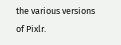the various versions of Pixlr.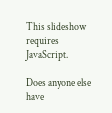This slideshow requires JavaScript.

Does anyone else have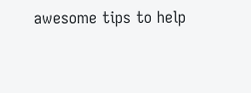awesome tips to help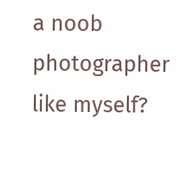a noob photographer like myself?